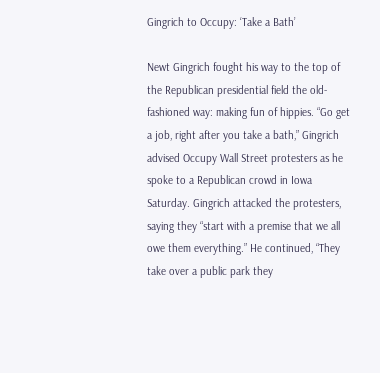Gingrich to Occupy: ‘Take a Bath’

Newt Gingrich fought his way to the top of the Republican presidential field the old-fashioned way: making fun of hippies. “Go get a job, right after you take a bath,” Gingrich advised Occupy Wall Street protesters as he spoke to a Republican crowd in Iowa Saturday. Gingrich attacked the protesters, saying they “start with a premise that we all owe them everything.” He continued, “They take over a public park they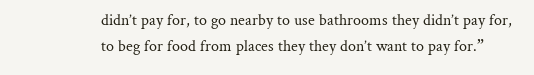didn’t pay for, to go nearby to use bathrooms they didn’t pay for, to beg for food from places they they don’t want to pay for.”